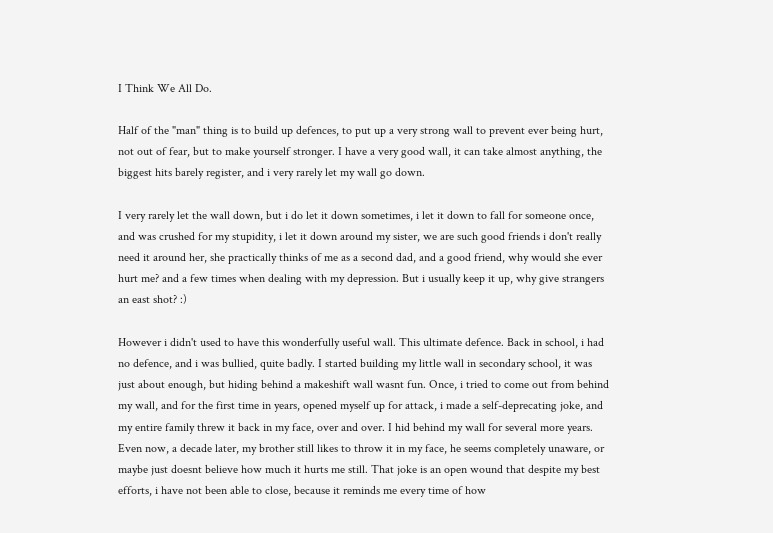I Think We All Do.

Half of the "man" thing is to build up defences, to put up a very strong wall to prevent ever being hurt, not out of fear, but to make yourself stronger. I have a very good wall, it can take almost anything, the biggest hits barely register, and i very rarely let my wall go down.

I very rarely let the wall down, but i do let it down sometimes, i let it down to fall for someone once, and was crushed for my stupidity, i let it down around my sister, we are such good friends i don't really need it around her, she practically thinks of me as a second dad, and a good friend, why would she ever hurt me? and a few times when dealing with my depression. But i usually keep it up, why give strangers an east shot? :)

However i didn't used to have this wonderfully useful wall. This ultimate defence. Back in school, i had no defence, and i was bullied, quite badly. I started building my little wall in secondary school, it was just about enough, but hiding behind a makeshift wall wasnt fun. Once, i tried to come out from behind my wall, and for the first time in years, opened myself up for attack, i made a self-deprecating joke, and my entire family threw it back in my face, over and over. I hid behind my wall for several more years. Even now, a decade later, my brother still likes to throw it in my face, he seems completely unaware, or maybe just doesnt believe how much it hurts me still. That joke is an open wound that despite my best efforts, i have not been able to close, because it reminds me every time of how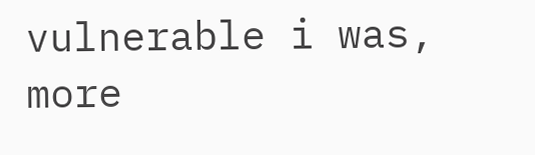vulnerable i was, more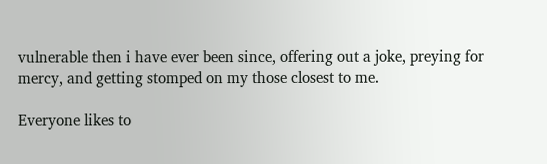vulnerable then i have ever been since, offering out a joke, preying for mercy, and getting stomped on my those closest to me.

Everyone likes to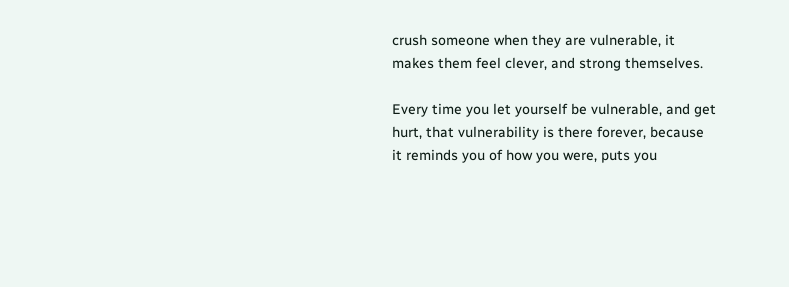crush someone when they are vulnerable, it makes them feel clever, and strong themselves.

Every time you let yourself be vulnerable, and get hurt, that vulnerability is there forever, because it reminds you of how you were, puts you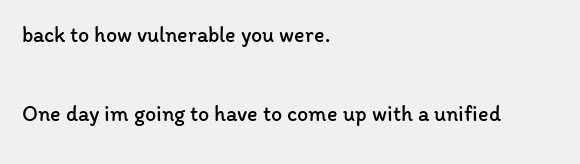back to how vulnerable you were.

One day im going to have to come up with a unified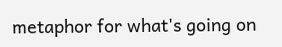metaphor for what's going on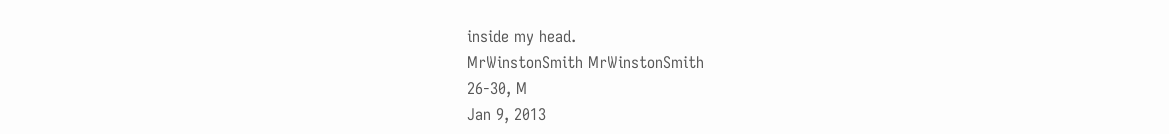inside my head.
MrWinstonSmith MrWinstonSmith
26-30, M
Jan 9, 2013